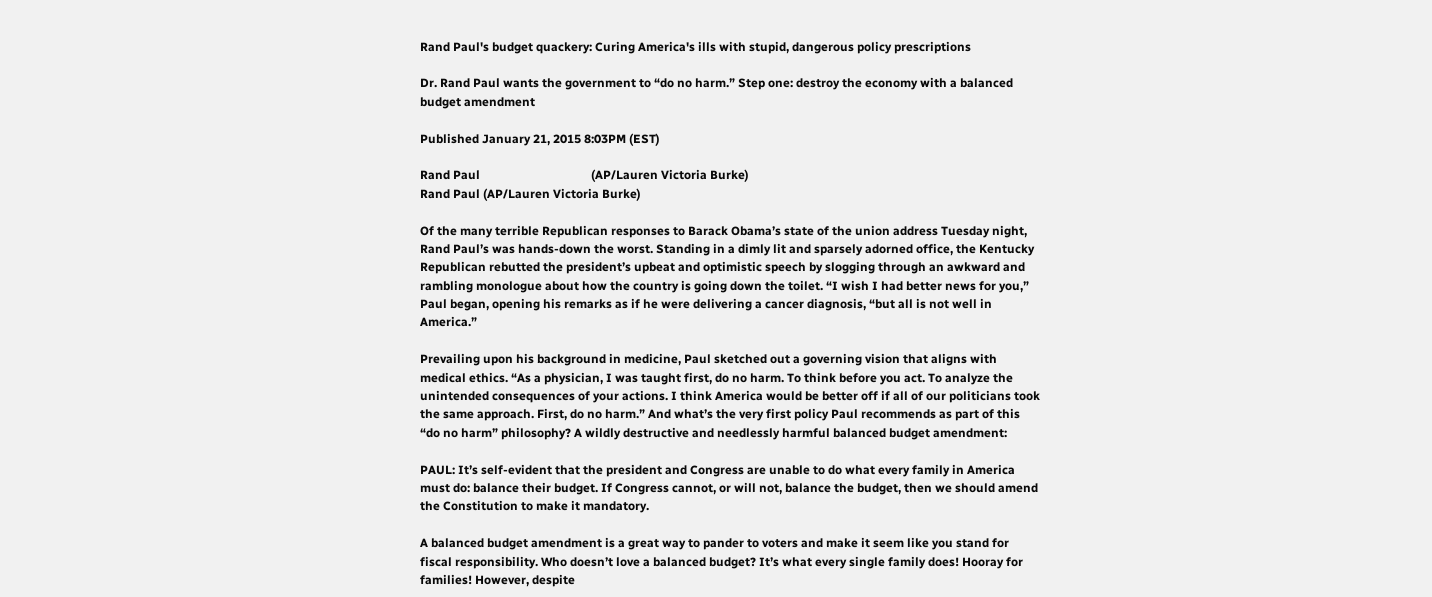Rand Paul's budget quackery: Curing America's ills with stupid, dangerous policy prescriptions

Dr. Rand Paul wants the government to “do no harm.” Step one: destroy the economy with a balanced budget amendment

Published January 21, 2015 8:03PM (EST)

Rand Paul                                     (AP/Lauren Victoria Burke)
Rand Paul (AP/Lauren Victoria Burke)

Of the many terrible Republican responses to Barack Obama’s state of the union address Tuesday night, Rand Paul’s was hands-down the worst. Standing in a dimly lit and sparsely adorned office, the Kentucky Republican rebutted the president’s upbeat and optimistic speech by slogging through an awkward and rambling monologue about how the country is going down the toilet. “I wish I had better news for you,” Paul began, opening his remarks as if he were delivering a cancer diagnosis, “but all is not well in America.”

Prevailing upon his background in medicine, Paul sketched out a governing vision that aligns with medical ethics. “As a physician, I was taught first, do no harm. To think before you act. To analyze the unintended consequences of your actions. I think America would be better off if all of our politicians took the same approach. First, do no harm.” And what’s the very first policy Paul recommends as part of this “do no harm” philosophy? A wildly destructive and needlessly harmful balanced budget amendment:

PAUL: It’s self-evident that the president and Congress are unable to do what every family in America must do: balance their budget. If Congress cannot, or will not, balance the budget, then we should amend the Constitution to make it mandatory.

A balanced budget amendment is a great way to pander to voters and make it seem like you stand for fiscal responsibility. Who doesn’t love a balanced budget? It’s what every single family does! Hooray for families! However, despite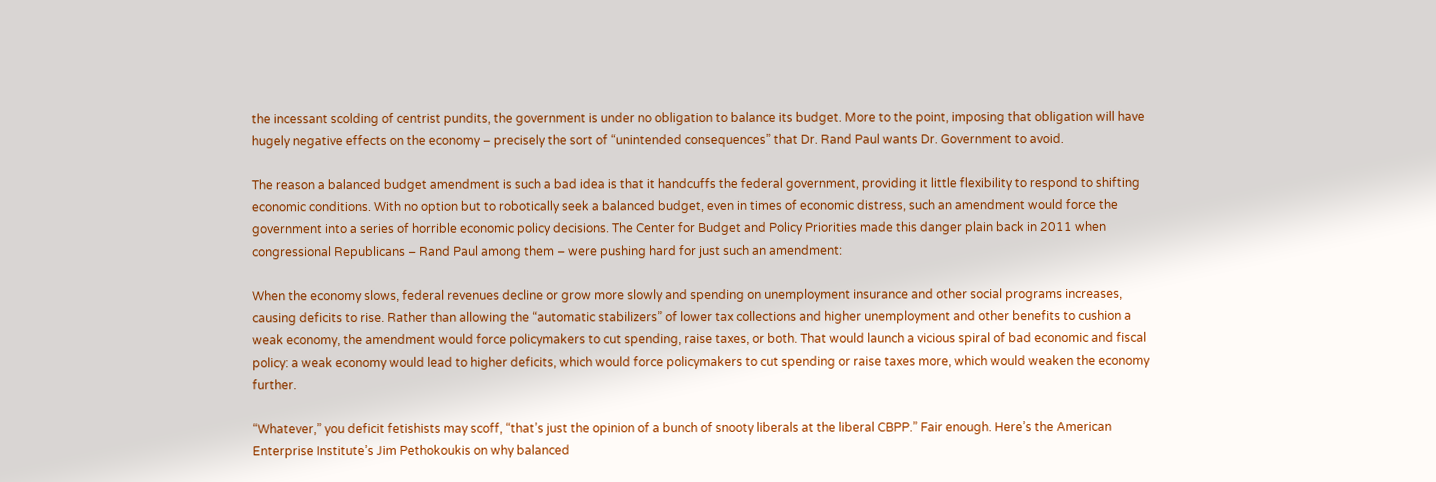the incessant scolding of centrist pundits, the government is under no obligation to balance its budget. More to the point, imposing that obligation will have hugely negative effects on the economy – precisely the sort of “unintended consequences” that Dr. Rand Paul wants Dr. Government to avoid.

The reason a balanced budget amendment is such a bad idea is that it handcuffs the federal government, providing it little flexibility to respond to shifting economic conditions. With no option but to robotically seek a balanced budget, even in times of economic distress, such an amendment would force the government into a series of horrible economic policy decisions. The Center for Budget and Policy Priorities made this danger plain back in 2011 when congressional Republicans – Rand Paul among them – were pushing hard for just such an amendment:

When the economy slows, federal revenues decline or grow more slowly and spending on unemployment insurance and other social programs increases, causing deficits to rise. Rather than allowing the “automatic stabilizers” of lower tax collections and higher unemployment and other benefits to cushion a weak economy, the amendment would force policymakers to cut spending, raise taxes, or both. That would launch a vicious spiral of bad economic and fiscal policy: a weak economy would lead to higher deficits, which would force policymakers to cut spending or raise taxes more, which would weaken the economy further.

“Whatever,” you deficit fetishists may scoff, “that’s just the opinion of a bunch of snooty liberals at the liberal CBPP.” Fair enough. Here’s the American Enterprise Institute’s Jim Pethokoukis on why balanced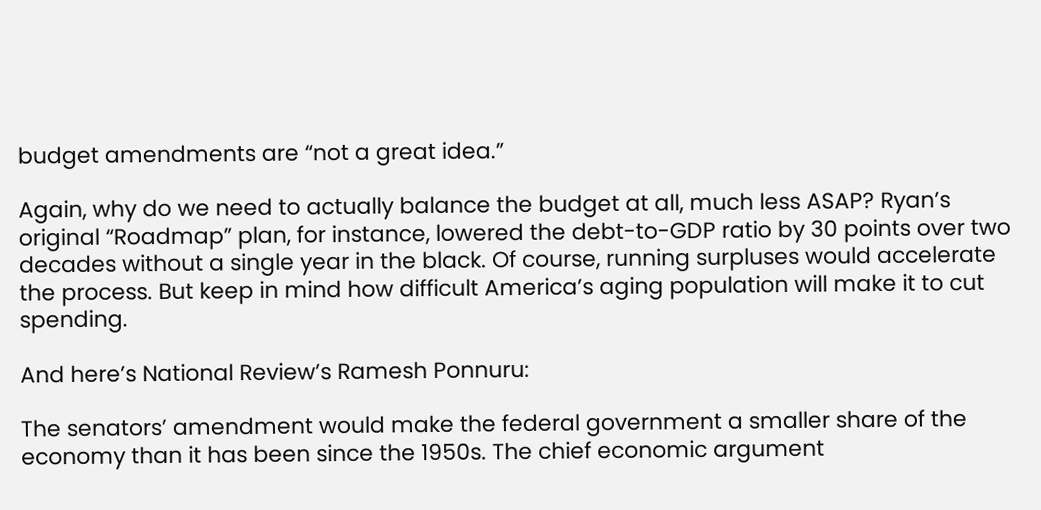budget amendments are “not a great idea.”

Again, why do we need to actually balance the budget at all, much less ASAP? Ryan’s original “Roadmap” plan, for instance, lowered the debt-to-GDP ratio by 30 points over two decades without a single year in the black. Of course, running surpluses would accelerate the process. But keep in mind how difficult America’s aging population will make it to cut spending.

And here’s National Review’s Ramesh Ponnuru:

The senators’ amendment would make the federal government a smaller share of the economy than it has been since the 1950s. The chief economic argument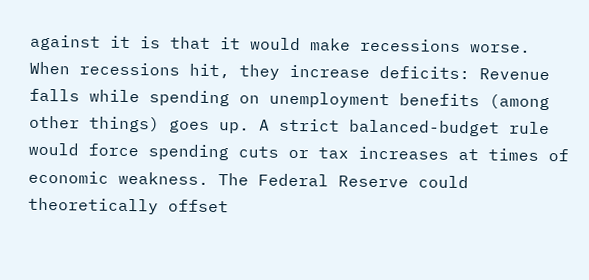against it is that it would make recessions worse. When recessions hit, they increase deficits: Revenue falls while spending on unemployment benefits (among other things) goes up. A strict balanced-budget rule would force spending cuts or tax increases at times of economic weakness. The Federal Reserve could theoretically offset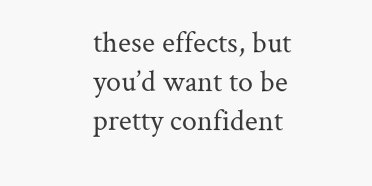these effects, but you’d want to be pretty confident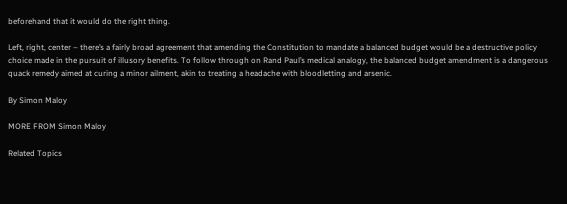beforehand that it would do the right thing.

Left, right, center – there’s a fairly broad agreement that amending the Constitution to mandate a balanced budget would be a destructive policy choice made in the pursuit of illusory benefits. To follow through on Rand Paul’s medical analogy, the balanced budget amendment is a dangerous quack remedy aimed at curing a minor ailment, akin to treating a headache with bloodletting and arsenic.

By Simon Maloy

MORE FROM Simon Maloy

Related Topics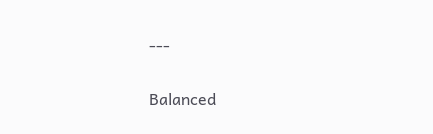---

Balanced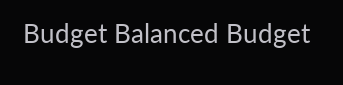Budget Balanced Budget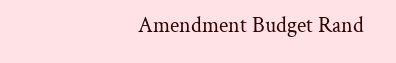Amendment Budget Rand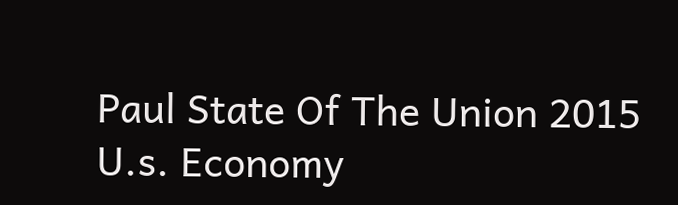Paul State Of The Union 2015 U.s. Economy